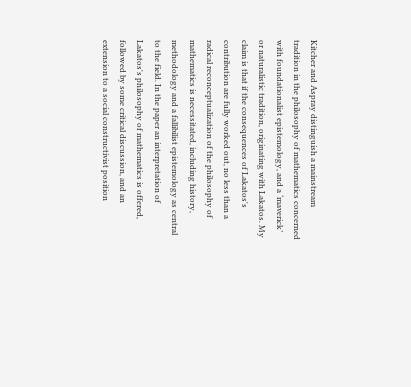Kitcher and Aspray distinguish a mainstream tradition in the philosophy of mathematics concerned with foundationalist epistemology, and a ‘maverick’ or naturalistic tradition, originating with Lakatos. My claim is that if the consequences of Lakatos's contribution are fully worked out, no less than a radical reconceptualization of the philosophy of mathematics is necessitated, including history, methodology and a fallibilist epistemology as central to the field. In the paper an interpretation of Lakatos's philosophy of mathematics is offered, followed by some critical discussion, and an extension to a social constructivist position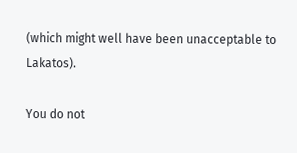(which might well have been unacceptable to Lakatos).

You do not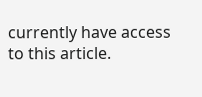currently have access to this article.